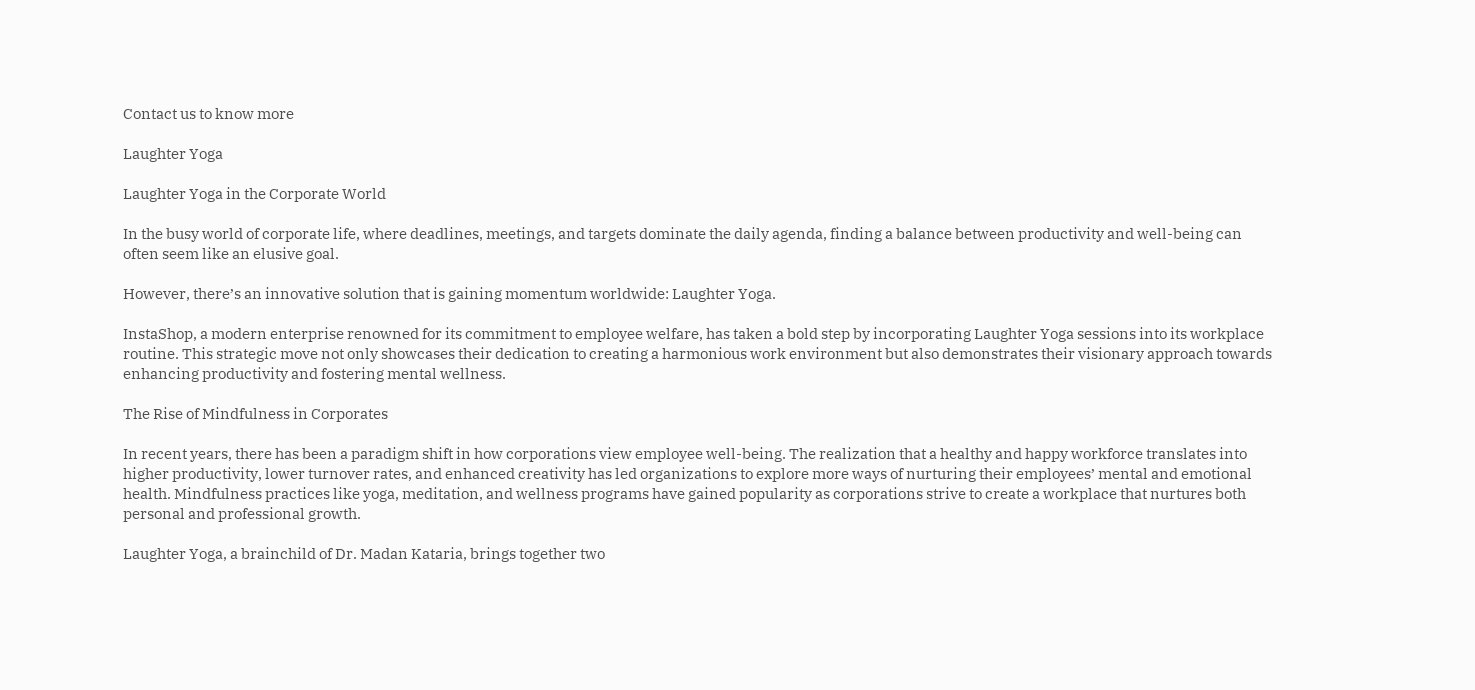Contact us to know more

Laughter Yoga

Laughter Yoga in the Corporate World

In the busy world of corporate life, where deadlines, meetings, and targets dominate the daily agenda, finding a balance between productivity and well-being can often seem like an elusive goal.

However, there’s an innovative solution that is gaining momentum worldwide: Laughter Yoga.

InstaShop, a modern enterprise renowned for its commitment to employee welfare, has taken a bold step by incorporating Laughter Yoga sessions into its workplace routine. This strategic move not only showcases their dedication to creating a harmonious work environment but also demonstrates their visionary approach towards enhancing productivity and fostering mental wellness.

The Rise of Mindfulness in Corporates

In recent years, there has been a paradigm shift in how corporations view employee well-being. The realization that a healthy and happy workforce translates into higher productivity, lower turnover rates, and enhanced creativity has led organizations to explore more ways of nurturing their employees’ mental and emotional health. Mindfulness practices like yoga, meditation, and wellness programs have gained popularity as corporations strive to create a workplace that nurtures both personal and professional growth.

Laughter Yoga, a brainchild of Dr. Madan Kataria, brings together two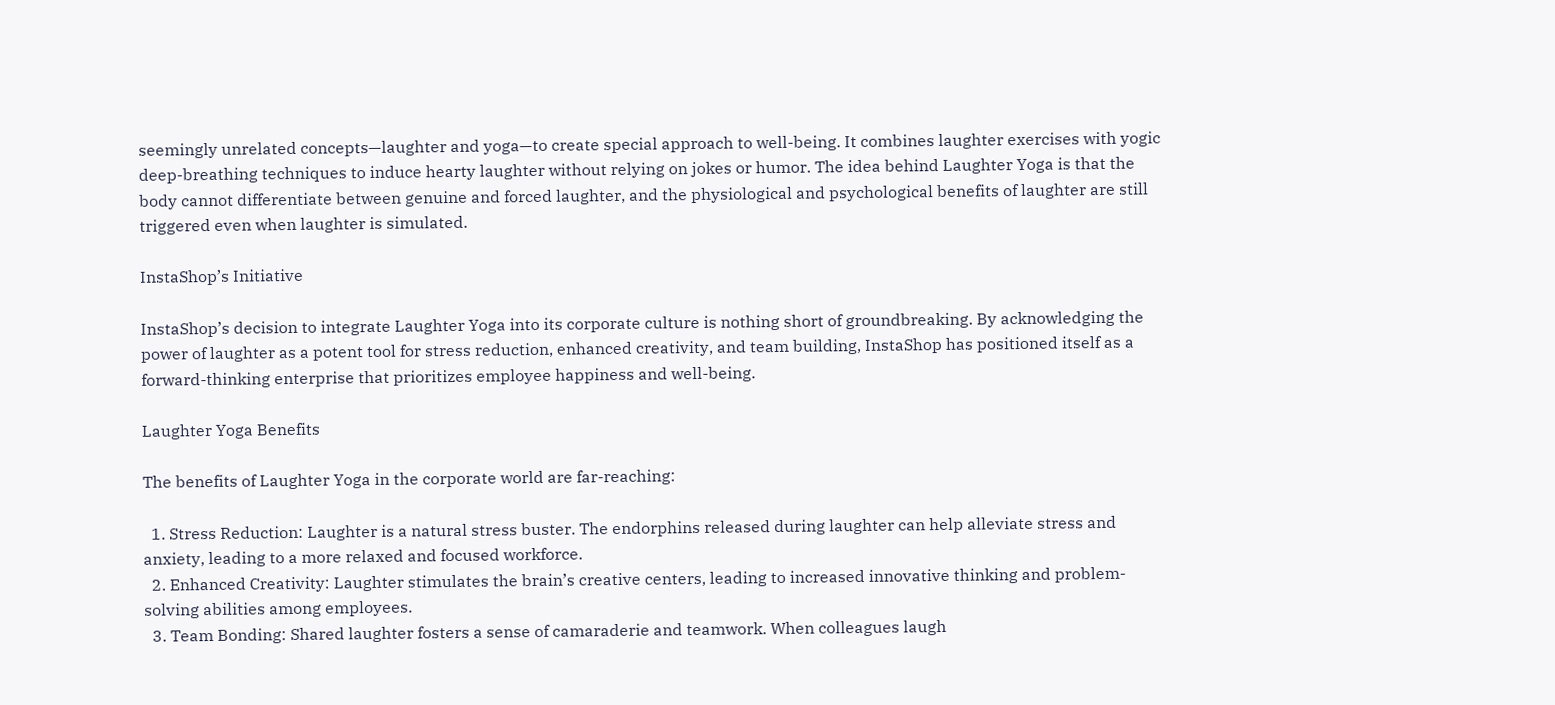seemingly unrelated concepts—laughter and yoga—to create special approach to well-being. It combines laughter exercises with yogic deep-breathing techniques to induce hearty laughter without relying on jokes or humor. The idea behind Laughter Yoga is that the body cannot differentiate between genuine and forced laughter, and the physiological and psychological benefits of laughter are still triggered even when laughter is simulated.

InstaShop’s Initiative

InstaShop’s decision to integrate Laughter Yoga into its corporate culture is nothing short of groundbreaking. By acknowledging the power of laughter as a potent tool for stress reduction, enhanced creativity, and team building, InstaShop has positioned itself as a forward-thinking enterprise that prioritizes employee happiness and well-being.

Laughter Yoga Benefits

The benefits of Laughter Yoga in the corporate world are far-reaching:

  1. Stress Reduction: Laughter is a natural stress buster. The endorphins released during laughter can help alleviate stress and anxiety, leading to a more relaxed and focused workforce.
  2. Enhanced Creativity: Laughter stimulates the brain’s creative centers, leading to increased innovative thinking and problem-solving abilities among employees.
  3. Team Bonding: Shared laughter fosters a sense of camaraderie and teamwork. When colleagues laugh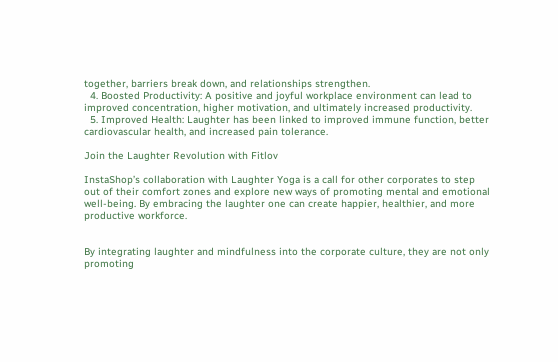together, barriers break down, and relationships strengthen.
  4. Boosted Productivity: A positive and joyful workplace environment can lead to improved concentration, higher motivation, and ultimately increased productivity.
  5. Improved Health: Laughter has been linked to improved immune function, better cardiovascular health, and increased pain tolerance.

Join the Laughter Revolution with Fitlov

InstaShop’s collaboration with Laughter Yoga is a call for other corporates to step out of their comfort zones and explore new ways of promoting mental and emotional well-being. By embracing the laughter one can create happier, healthier, and more productive workforce.


By integrating laughter and mindfulness into the corporate culture, they are not only promoting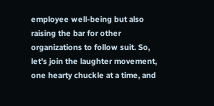employee well-being but also raising the bar for other organizations to follow suit. So, let’s join the laughter movement, one hearty chuckle at a time, and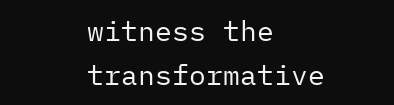witness the transformative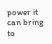power it can bring to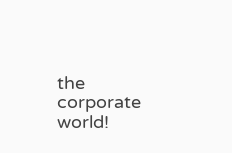the corporate world!